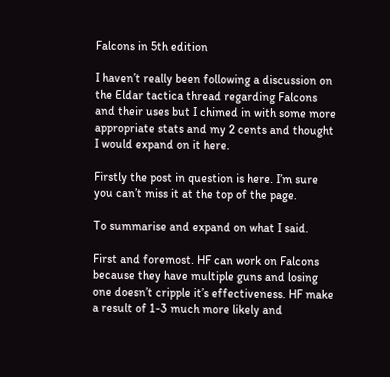Falcons in 5th edition

I haven’t really been following a discussion on the Eldar tactica thread regarding Falcons and their uses but I chimed in with some more appropriate stats and my 2 cents and thought I would expand on it here.

Firstly the post in question is here. I’m sure you can’t miss it at the top of the page.

To summarise and expand on what I said.

First and foremost. HF can work on Falcons because they have multiple guns and losing one doesn’t cripple it’s effectiveness. HF make a result of 1-3 much more likely and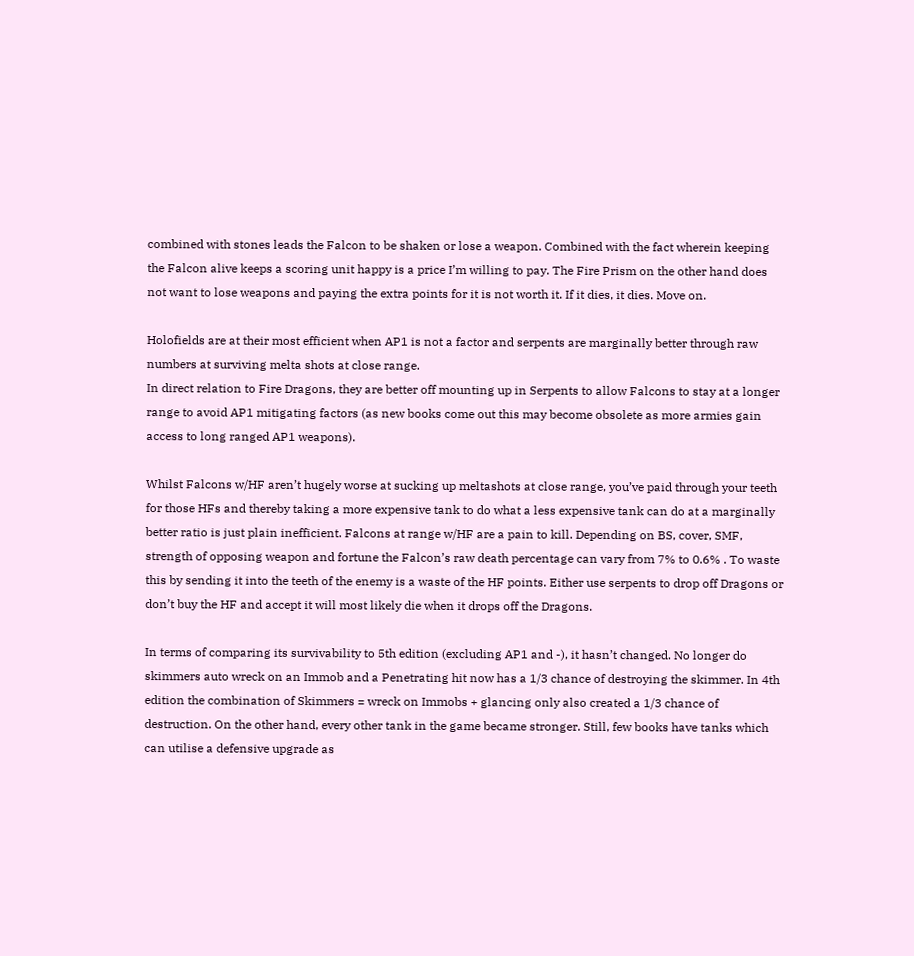combined with stones leads the Falcon to be shaken or lose a weapon. Combined with the fact wherein keeping the Falcon alive keeps a scoring unit happy is a price I’m willing to pay. The Fire Prism on the other hand does not want to lose weapons and paying the extra points for it is not worth it. If it dies, it dies. Move on.

Holofields are at their most efficient when AP1 is not a factor and serpents are marginally better through raw numbers at surviving melta shots at close range.
In direct relation to Fire Dragons, they are better off mounting up in Serpents to allow Falcons to stay at a longer range to avoid AP1 mitigating factors (as new books come out this may become obsolete as more armies gain access to long ranged AP1 weapons).

Whilst Falcons w/HF aren’t hugely worse at sucking up meltashots at close range, you’ve paid through your teeth for those HFs and thereby taking a more expensive tank to do what a less expensive tank can do at a marginally better ratio is just plain inefficient. Falcons at range w/HF are a pain to kill. Depending on BS, cover, SMF, strength of opposing weapon and fortune the Falcon’s raw death percentage can vary from 7% to 0.6% . To waste this by sending it into the teeth of the enemy is a waste of the HF points. Either use serpents to drop off Dragons or don’t buy the HF and accept it will most likely die when it drops off the Dragons.

In terms of comparing its survivability to 5th edition (excluding AP1 and -), it hasn’t changed. No longer do skimmers auto wreck on an Immob and a Penetrating hit now has a 1/3 chance of destroying the skimmer. In 4th edition the combination of Skimmers = wreck on Immobs + glancing only also created a 1/3 chance of destruction. On the other hand, every other tank in the game became stronger. Still, few books have tanks which can utilise a defensive upgrade as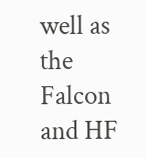well as the Falcon and HF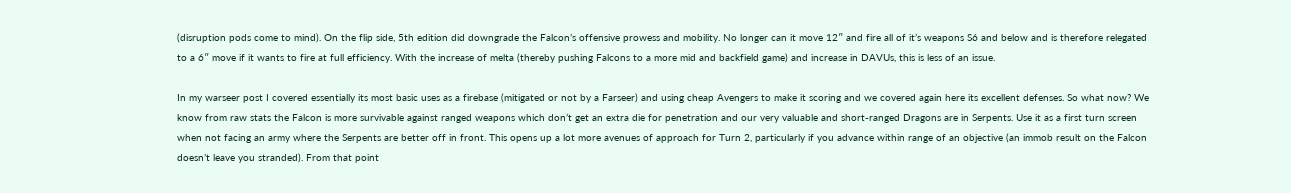(disruption pods come to mind). On the flip side, 5th edition did downgrade the Falcon’s offensive prowess and mobility. No longer can it move 12″ and fire all of it’s weapons S6 and below and is therefore relegated to a 6″ move if it wants to fire at full efficiency. With the increase of melta (thereby pushing Falcons to a more mid and backfield game) and increase in DAVUs, this is less of an issue.

In my warseer post I covered essentially its most basic uses as a firebase (mitigated or not by a Farseer) and using cheap Avengers to make it scoring and we covered again here its excellent defenses. So what now? We know from raw stats the Falcon is more survivable against ranged weapons which don’t get an extra die for penetration and our very valuable and short-ranged Dragons are in Serpents. Use it as a first turn screen when not facing an army where the Serpents are better off in front. This opens up a lot more avenues of approach for Turn 2, particularly if you advance within range of an objective (an immob result on the Falcon doesn’t leave you stranded). From that point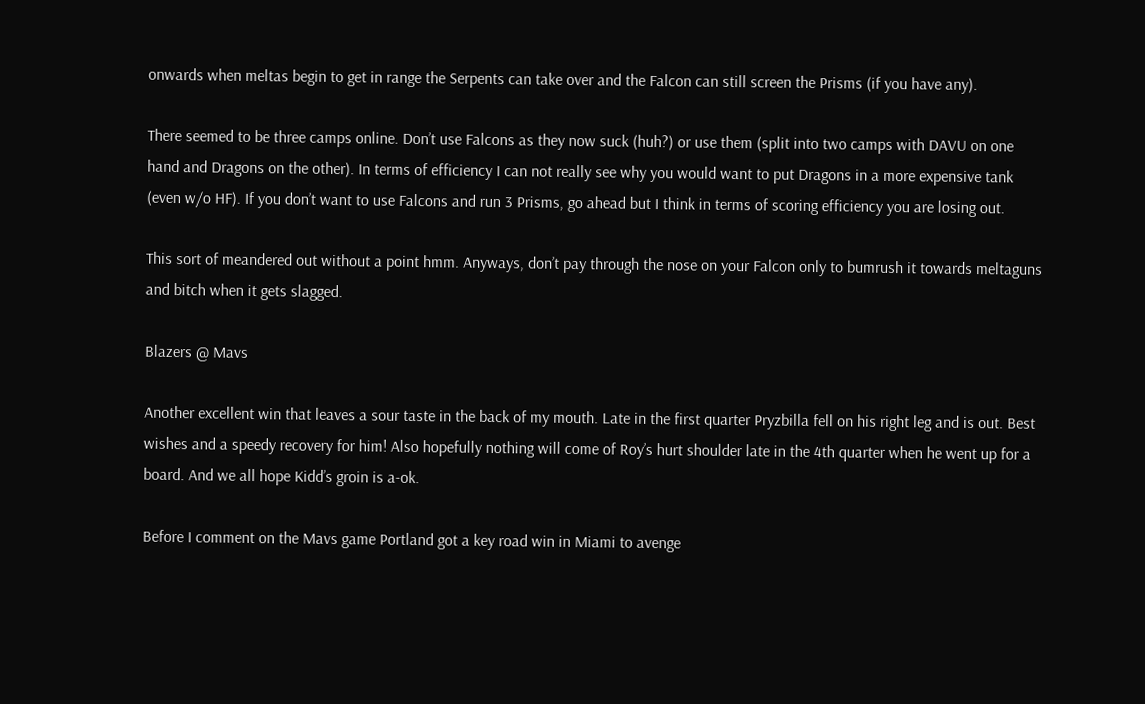onwards when meltas begin to get in range the Serpents can take over and the Falcon can still screen the Prisms (if you have any).

There seemed to be three camps online. Don’t use Falcons as they now suck (huh?) or use them (split into two camps with DAVU on one hand and Dragons on the other). In terms of efficiency I can not really see why you would want to put Dragons in a more expensive tank (even w/o HF). If you don’t want to use Falcons and run 3 Prisms, go ahead but I think in terms of scoring efficiency you are losing out.

This sort of meandered out without a point hmm. Anyways, don’t pay through the nose on your Falcon only to bumrush it towards meltaguns and bitch when it gets slagged.

Blazers @ Mavs

Another excellent win that leaves a sour taste in the back of my mouth. Late in the first quarter Pryzbilla fell on his right leg and is out. Best wishes and a speedy recovery for him! Also hopefully nothing will come of Roy’s hurt shoulder late in the 4th quarter when he went up for a board. And we all hope Kidd’s groin is a-ok.

Before I comment on the Mavs game Portland got a key road win in Miami to avenge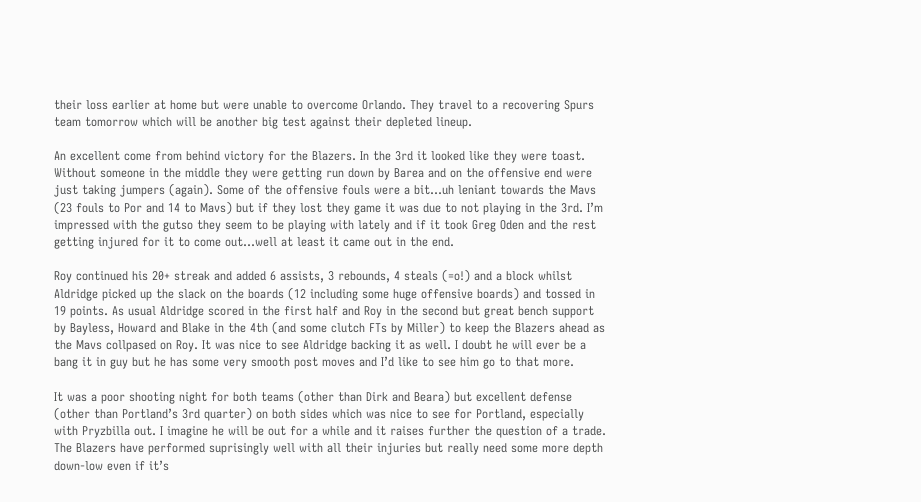their loss earlier at home but were unable to overcome Orlando. They travel to a recovering Spurs team tomorrow which will be another big test against their depleted lineup.

An excellent come from behind victory for the Blazers. In the 3rd it looked like they were toast. Without someone in the middle they were getting run down by Barea and on the offensive end were just taking jumpers (again). Some of the offensive fouls were a bit…uh leniant towards the Mavs (23 fouls to Por and 14 to Mavs) but if they lost they game it was due to not playing in the 3rd. I’m impressed with the gutso they seem to be playing with lately and if it took Greg Oden and the rest getting injured for it to come out…well at least it came out in the end.

Roy continued his 20+ streak and added 6 assists, 3 rebounds, 4 steals (=o!) and a block whilst Aldridge picked up the slack on the boards (12 including some huge offensive boards) and tossed in 19 points. As usual Aldridge scored in the first half and Roy in the second but great bench support by Bayless, Howard and Blake in the 4th (and some clutch FTs by Miller) to keep the Blazers ahead as the Mavs collpased on Roy. It was nice to see Aldridge backing it as well. I doubt he will ever be a bang it in guy but he has some very smooth post moves and I’d like to see him go to that more.

It was a poor shooting night for both teams (other than Dirk and Beara) but excellent defense (other than Portland’s 3rd quarter) on both sides which was nice to see for Portland, especially with Pryzbilla out. I imagine he will be out for a while and it raises further the question of a trade. The Blazers have performed suprisingly well with all their injuries but really need some more depth down-low even if it’s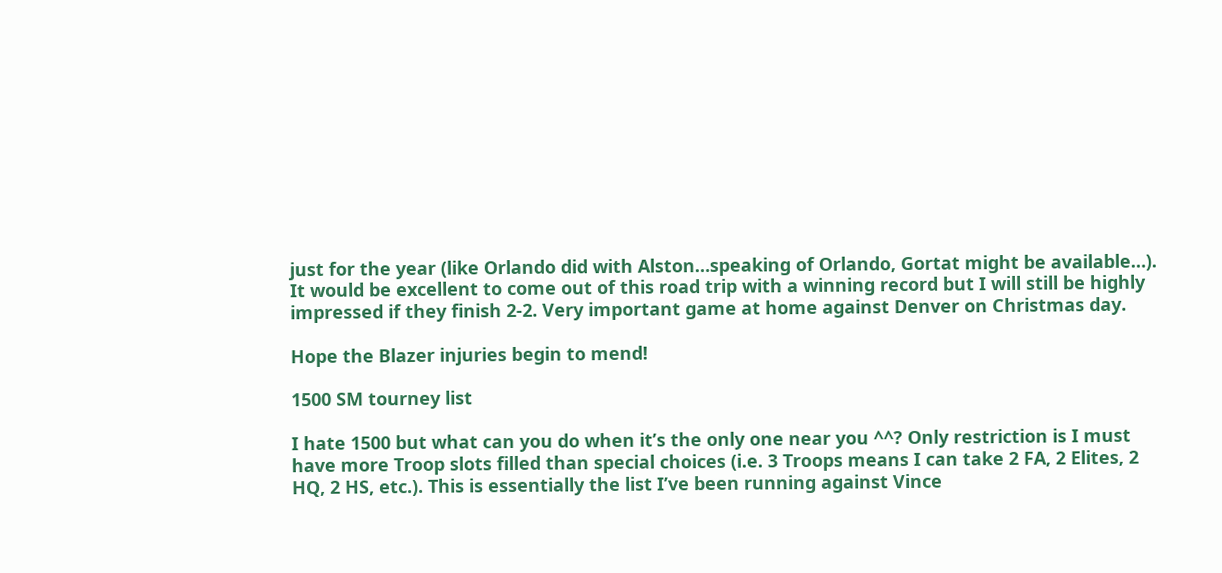just for the year (like Orlando did with Alston…speaking of Orlando, Gortat might be available…). It would be excellent to come out of this road trip with a winning record but I will still be highly impressed if they finish 2-2. Very important game at home against Denver on Christmas day.

Hope the Blazer injuries begin to mend!

1500 SM tourney list

I hate 1500 but what can you do when it’s the only one near you ^^? Only restriction is I must have more Troop slots filled than special choices (i.e. 3 Troops means I can take 2 FA, 2 Elites, 2 HQ, 2 HS, etc.). This is essentially the list I’ve been running against Vince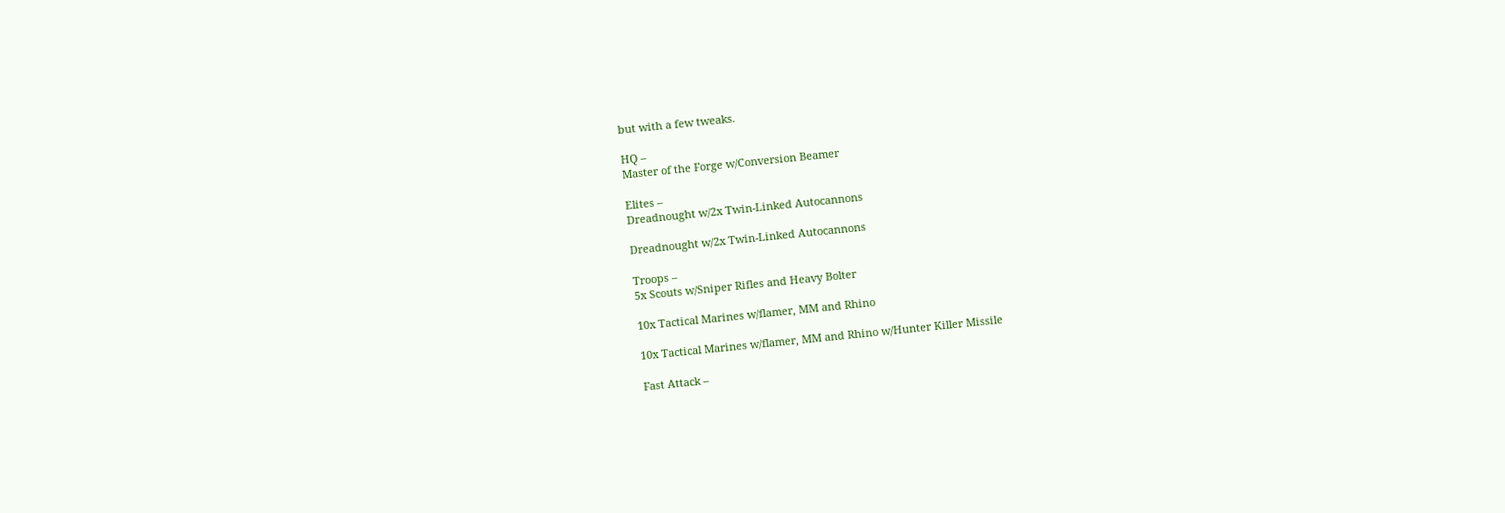but with a few tweaks.

HQ –
Master of the Forge w/Conversion Beamer

Elites –
Dreadnought w/2x Twin-Linked Autocannons

Dreadnought w/2x Twin-Linked Autocannons

Troops –
5x Scouts w/Sniper Rifles and Heavy Bolter

10x Tactical Marines w/flamer, MM and Rhino

10x Tactical Marines w/flamer, MM and Rhino w/Hunter Killer Missile

Fast Attack –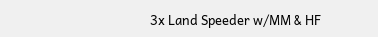3x Land Speeder w/MM & HF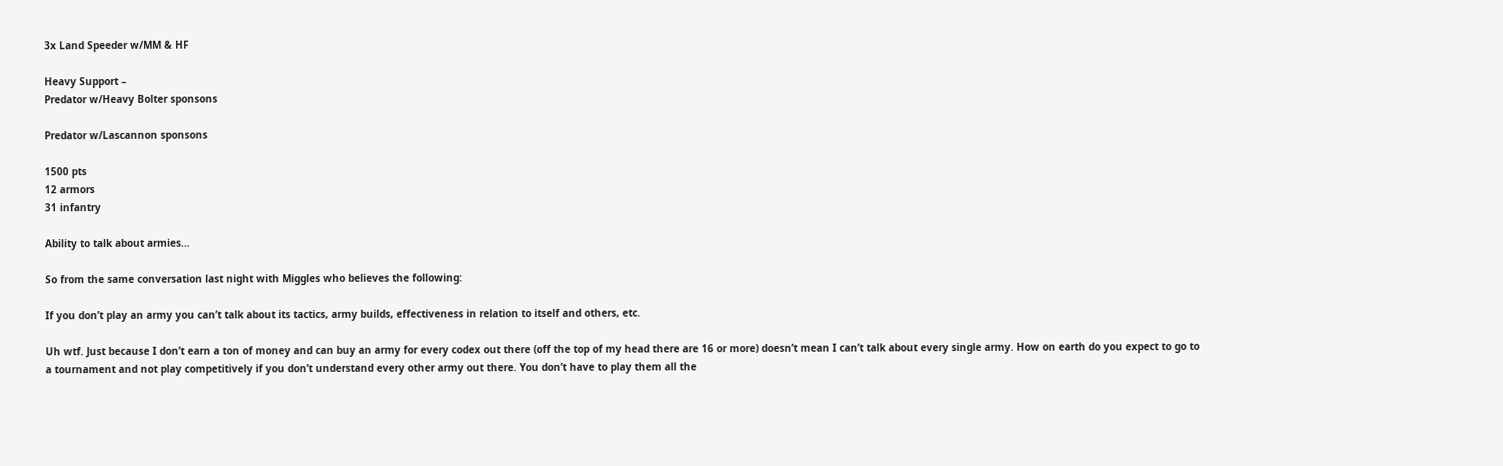3x Land Speeder w/MM & HF

Heavy Support –
Predator w/Heavy Bolter sponsons

Predator w/Lascannon sponsons

1500 pts
12 armors
31 infantry

Ability to talk about armies…

So from the same conversation last night with Miggles who believes the following:

If you don’t play an army you can’t talk about its tactics, army builds, effectiveness in relation to itself and others, etc.

Uh wtf. Just because I don’t earn a ton of money and can buy an army for every codex out there (off the top of my head there are 16 or more) doesn’t mean I can’t talk about every single army. How on earth do you expect to go to a tournament and not play competitively if you don’t understand every other army out there. You don’t have to play them all the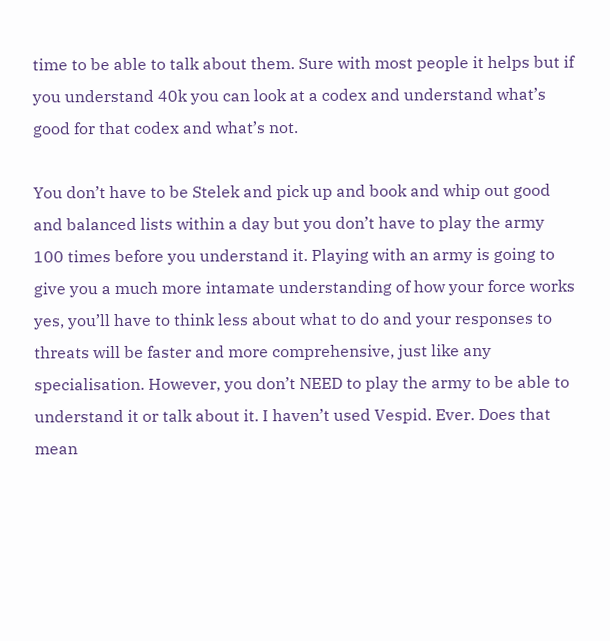time to be able to talk about them. Sure with most people it helps but if you understand 40k you can look at a codex and understand what’s good for that codex and what’s not.

You don’t have to be Stelek and pick up and book and whip out good and balanced lists within a day but you don’t have to play the army 100 times before you understand it. Playing with an army is going to give you a much more intamate understanding of how your force works yes, you’ll have to think less about what to do and your responses to threats will be faster and more comprehensive, just like any specialisation. However, you don’t NEED to play the army to be able to understand it or talk about it. I haven’t used Vespid. Ever. Does that mean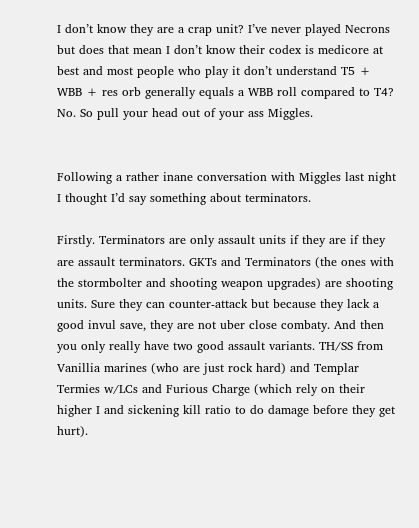I don’t know they are a crap unit? I’ve never played Necrons but does that mean I don’t know their codex is medicore at best and most people who play it don’t understand T5 + WBB + res orb generally equals a WBB roll compared to T4? No. So pull your head out of your ass Miggles.


Following a rather inane conversation with Miggles last night I thought I’d say something about terminators.

Firstly. Terminators are only assault units if they are if they are assault terminators. GKTs and Terminators (the ones with the stormbolter and shooting weapon upgrades) are shooting units. Sure they can counter-attack but because they lack a good invul save, they are not uber close combaty. And then you only really have two good assault variants. TH/SS from Vanillia marines (who are just rock hard) and Templar Termies w/LCs and Furious Charge (which rely on their higher I and sickening kill ratio to do damage before they get hurt).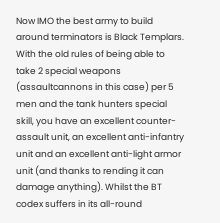Now IMO the best army to build around terminators is Black Templars. With the old rules of being able to take 2 special weapons (assaultcannons in this case) per 5 men and the tank hunters special skill, you have an excellent counter-assault unit, an excellent anti-infantry unit and an excellent anti-light armor unit (and thanks to rending it can damage anything). Whilst the BT codex suffers in its all-round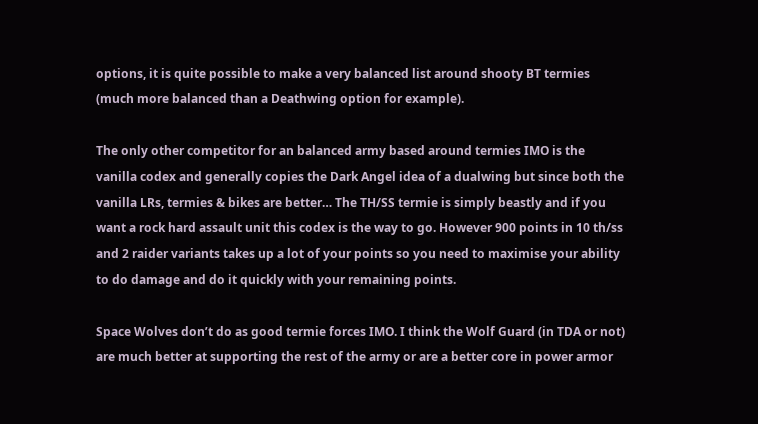options, it is quite possible to make a very balanced list around shooty BT termies (much more balanced than a Deathwing option for example).

The only other competitor for an balanced army based around termies IMO is the vanilla codex and generally copies the Dark Angel idea of a dualwing but since both the vanilla LRs, termies & bikes are better… The TH/SS termie is simply beastly and if you want a rock hard assault unit this codex is the way to go. However 900 points in 10 th/ss and 2 raider variants takes up a lot of your points so you need to maximise your ability to do damage and do it quickly with your remaining points.

Space Wolves don’t do as good termie forces IMO. I think the Wolf Guard (in TDA or not) are much better at supporting the rest of the army or are a better core in power armor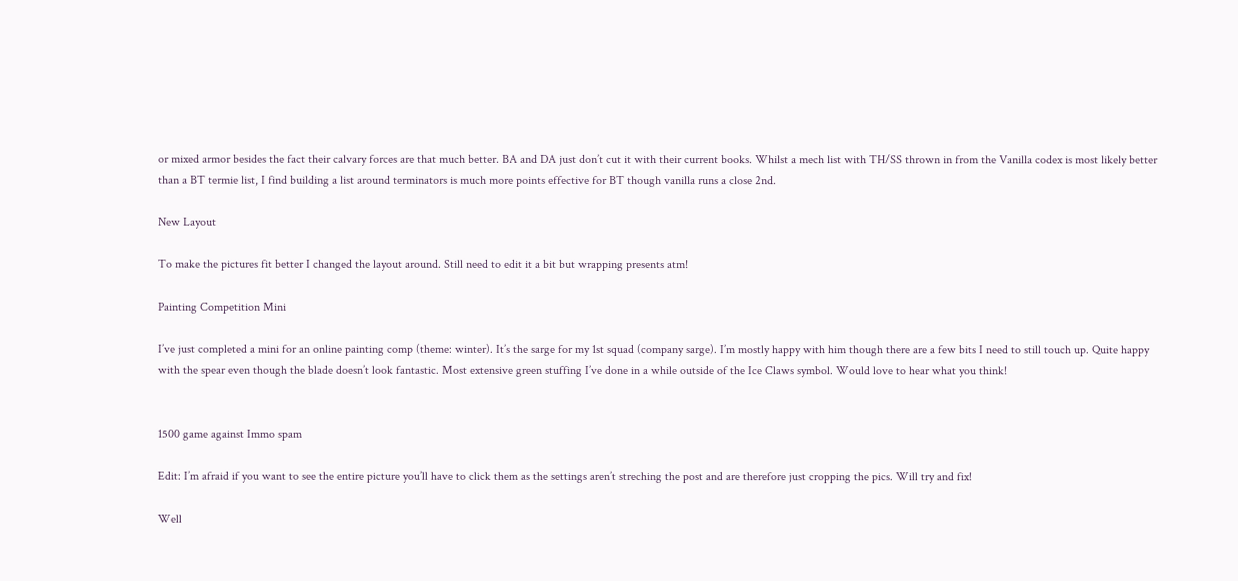or mixed armor besides the fact their calvary forces are that much better. BA and DA just don’t cut it with their current books. Whilst a mech list with TH/SS thrown in from the Vanilla codex is most likely better than a BT termie list, I find building a list around terminators is much more points effective for BT though vanilla runs a close 2nd.

New Layout

To make the pictures fit better I changed the layout around. Still need to edit it a bit but wrapping presents atm!

Painting Competition Mini

I’ve just completed a mini for an online painting comp (theme: winter). It’s the sarge for my 1st squad (company sarge). I’m mostly happy with him though there are a few bits I need to still touch up. Quite happy with the spear even though the blade doesn’t look fantastic. Most extensive green stuffing I’ve done in a while outside of the Ice Claws symbol. Would love to hear what you think!


1500 game against Immo spam

Edit: I’m afraid if you want to see the entire picture you’ll have to click them as the settings aren’t streching the post and are therefore just cropping the pics. Will try and fix!

Well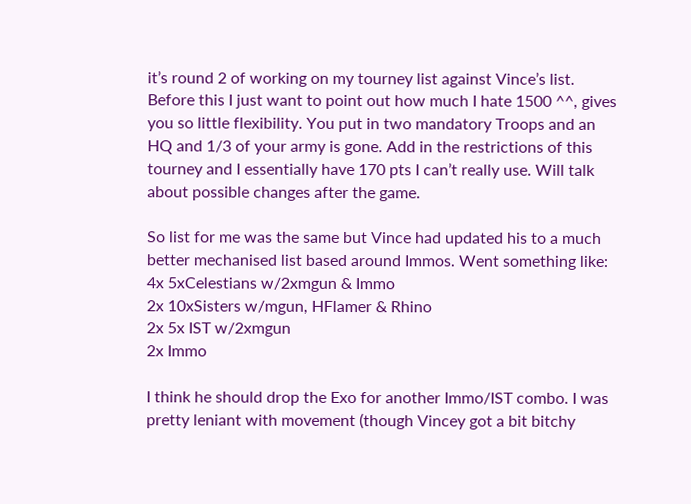it’s round 2 of working on my tourney list against Vince’s list. Before this I just want to point out how much I hate 1500 ^^, gives you so little flexibility. You put in two mandatory Troops and an HQ and 1/3 of your army is gone. Add in the restrictions of this tourney and I essentially have 170 pts I can’t really use. Will talk about possible changes after the game.

So list for me was the same but Vince had updated his to a much better mechanised list based around Immos. Went something like:
4x 5xCelestians w/2xmgun & Immo
2x 10xSisters w/mgun, HFlamer & Rhino
2x 5x IST w/2xmgun
2x Immo

I think he should drop the Exo for another Immo/IST combo. I was pretty leniant with movement (though Vincey got a bit bitchy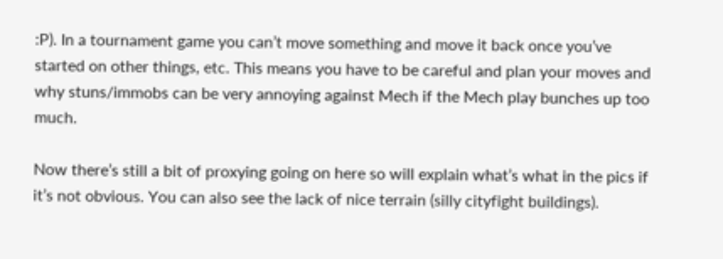:P). In a tournament game you can’t move something and move it back once you’ve started on other things, etc. This means you have to be careful and plan your moves and why stuns/immobs can be very annoying against Mech if the Mech play bunches up too much.

Now there’s still a bit of proxying going on here so will explain what’s what in the pics if it’s not obvious. You can also see the lack of nice terrain (silly cityfight buildings).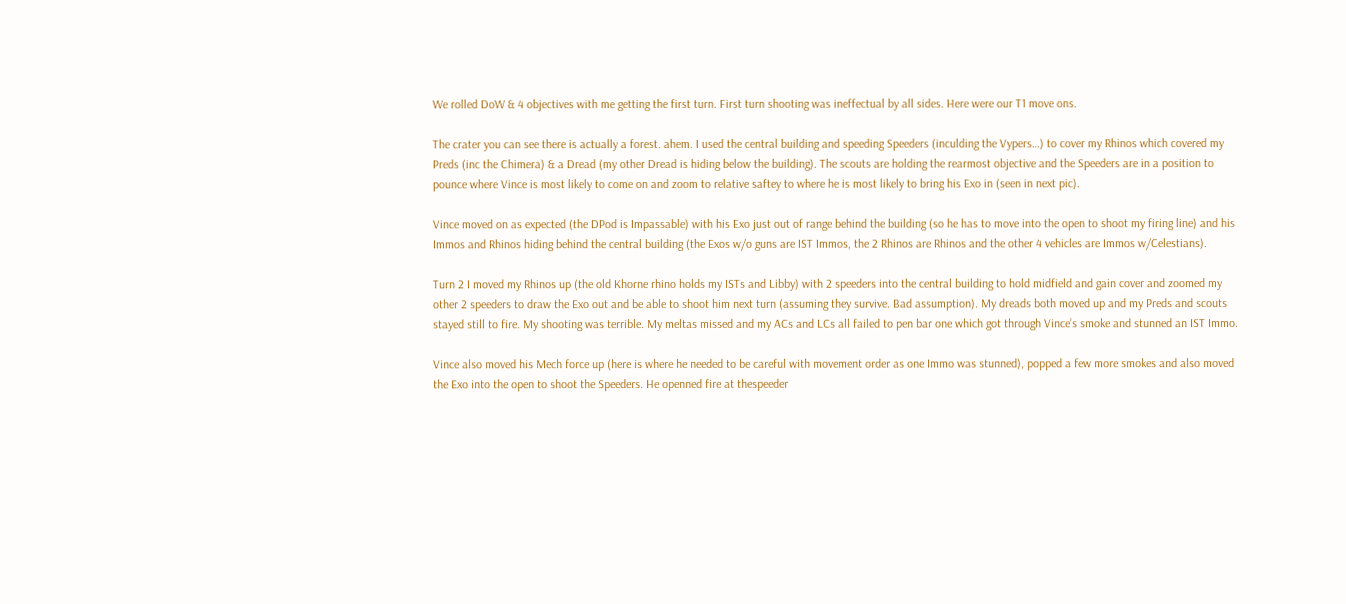We rolled DoW & 4 objectives with me getting the first turn. First turn shooting was ineffectual by all sides. Here were our T1 move ons.

The crater you can see there is actually a forest. ahem. I used the central building and speeding Speeders (inculding the Vypers…) to cover my Rhinos which covered my Preds (inc the Chimera) & a Dread (my other Dread is hiding below the building). The scouts are holding the rearmost objective and the Speeders are in a position to pounce where Vince is most likely to come on and zoom to relative saftey to where he is most likely to bring his Exo in (seen in next pic).

Vince moved on as expected (the DPod is Impassable) with his Exo just out of range behind the building (so he has to move into the open to shoot my firing line) and his Immos and Rhinos hiding behind the central building (the Exos w/o guns are IST Immos, the 2 Rhinos are Rhinos and the other 4 vehicles are Immos w/Celestians).

Turn 2 I moved my Rhinos up (the old Khorne rhino holds my ISTs and Libby) with 2 speeders into the central building to hold midfield and gain cover and zoomed my other 2 speeders to draw the Exo out and be able to shoot him next turn (assuming they survive. Bad assumption). My dreads both moved up and my Preds and scouts stayed still to fire. My shooting was terrible. My meltas missed and my ACs and LCs all failed to pen bar one which got through Vince’s smoke and stunned an IST Immo.

Vince also moved his Mech force up (here is where he needed to be careful with movement order as one Immo was stunned), popped a few more smokes and also moved the Exo into the open to shoot the Speeders. He openned fire at thespeeder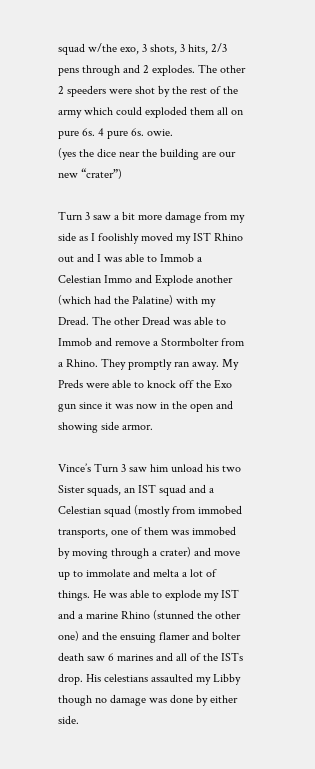squad w/the exo, 3 shots, 3 hits, 2/3 pens through and 2 explodes. The other 2 speeders were shot by the rest of the army which could exploded them all on pure 6s. 4 pure 6s. owie.
(yes the dice near the building are our new “crater”)

Turn 3 saw a bit more damage from my side as I foolishly moved my IST Rhino out and I was able to Immob a Celestian Immo and Explode another (which had the Palatine) with my Dread. The other Dread was able to Immob and remove a Stormbolter from a Rhino. They promptly ran away. My Preds were able to knock off the Exo gun since it was now in the open and showing side armor.

Vince’s Turn 3 saw him unload his two Sister squads, an IST squad and a Celestian squad (mostly from immobed transports, one of them was immobed by moving through a crater) and move up to immolate and melta a lot of things. He was able to explode my IST and a marine Rhino (stunned the other one) and the ensuing flamer and bolter death saw 6 marines and all of the ISTs drop. His celestians assaulted my Libby though no damage was done by either side.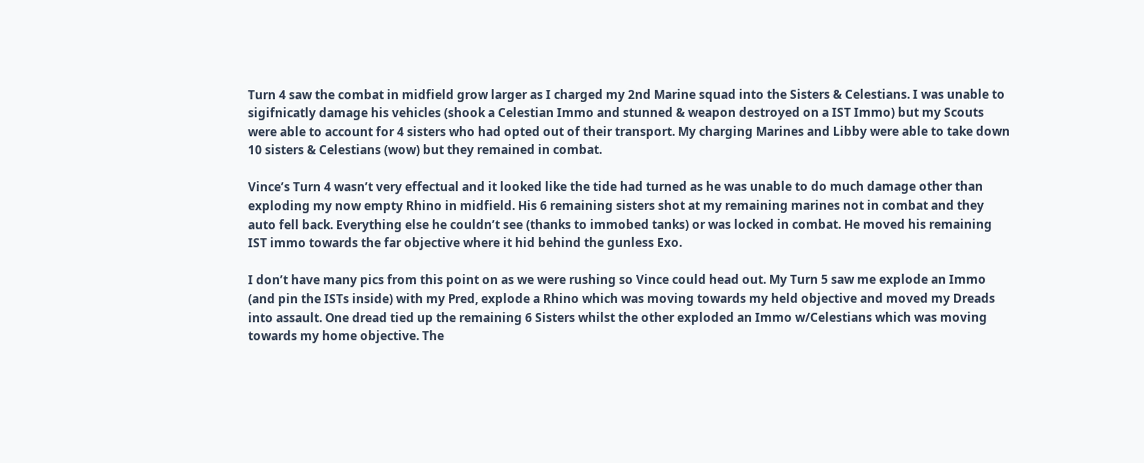Turn 4 saw the combat in midfield grow larger as I charged my 2nd Marine squad into the Sisters & Celestians. I was unable to sigifnicatly damage his vehicles (shook a Celestian Immo and stunned & weapon destroyed on a IST Immo) but my Scouts were able to account for 4 sisters who had opted out of their transport. My charging Marines and Libby were able to take down 10 sisters & Celestians (wow) but they remained in combat.

Vince’s Turn 4 wasn’t very effectual and it looked like the tide had turned as he was unable to do much damage other than exploding my now empty Rhino in midfield. His 6 remaining sisters shot at my remaining marines not in combat and they auto fell back. Everything else he couldn’t see (thanks to immobed tanks) or was locked in combat. He moved his remaining IST immo towards the far objective where it hid behind the gunless Exo.

I don’t have many pics from this point on as we were rushing so Vince could head out. My Turn 5 saw me explode an Immo (and pin the ISTs inside) with my Pred, explode a Rhino which was moving towards my held objective and moved my Dreads into assault. One dread tied up the remaining 6 Sisters whilst the other exploded an Immo w/Celestians which was moving towards my home objective. The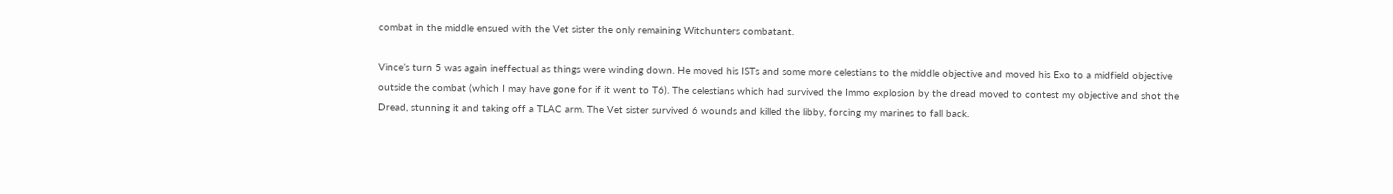combat in the middle ensued with the Vet sister the only remaining Witchunters combatant.

Vince’s turn 5 was again ineffectual as things were winding down. He moved his ISTs and some more celestians to the middle objective and moved his Exo to a midfield objective outside the combat (which I may have gone for if it went to T6). The celestians which had survived the Immo explosion by the dread moved to contest my objective and shot the Dread, stunning it and taking off a TLAC arm. The Vet sister survived 6 wounds and killed the libby, forcing my marines to fall back.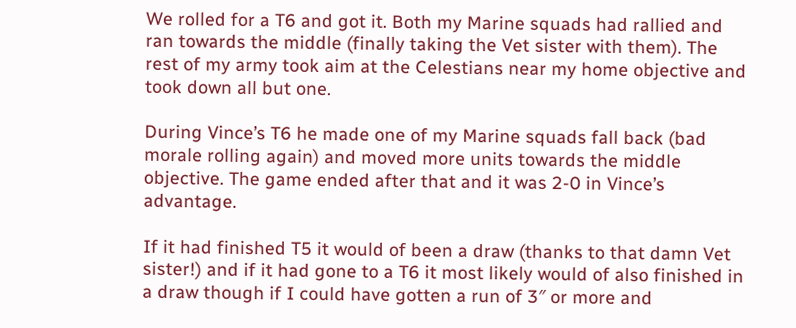We rolled for a T6 and got it. Both my Marine squads had rallied and ran towards the middle (finally taking the Vet sister with them). The rest of my army took aim at the Celestians near my home objective and took down all but one.

During Vince’s T6 he made one of my Marine squads fall back (bad morale rolling again) and moved more units towards the middle objective. The game ended after that and it was 2-0 in Vince’s advantage.

If it had finished T5 it would of been a draw (thanks to that damn Vet sister!) and if it had gone to a T6 it most likely would of also finished in a draw though if I could have gotten a run of 3″ or more and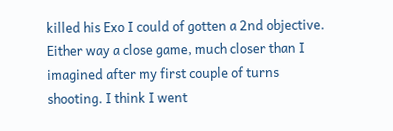killed his Exo I could of gotten a 2nd objective. Either way a close game, much closer than I imagined after my first couple of turns shooting. I think I went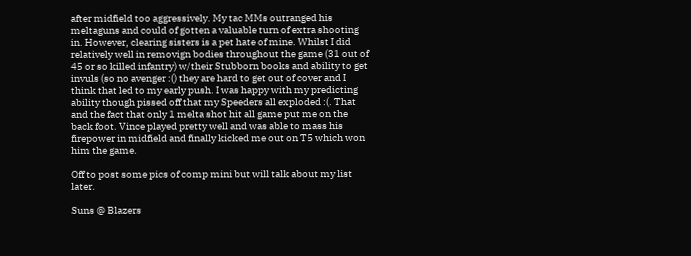after midfield too aggressively. My tac MMs outranged his meltaguns and could of gotten a valuable turn of extra shooting in. However, clearing sisters is a pet hate of mine. Whilst I did relatively well in removign bodies throughout the game (31 out of 45 or so killed infantry) w/their Stubborn books and ability to get invuls (so no avenger :() they are hard to get out of cover and I think that led to my early push. I was happy with my predicting ability though pissed off that my Speeders all exploded :(. That and the fact that only 1 melta shot hit all game put me on the back foot. Vince played pretty well and was able to mass his firepower in midfield and finally kicked me out on T5 which won him the game.

Off to post some pics of comp mini but will talk about my list later.

Suns @ Blazers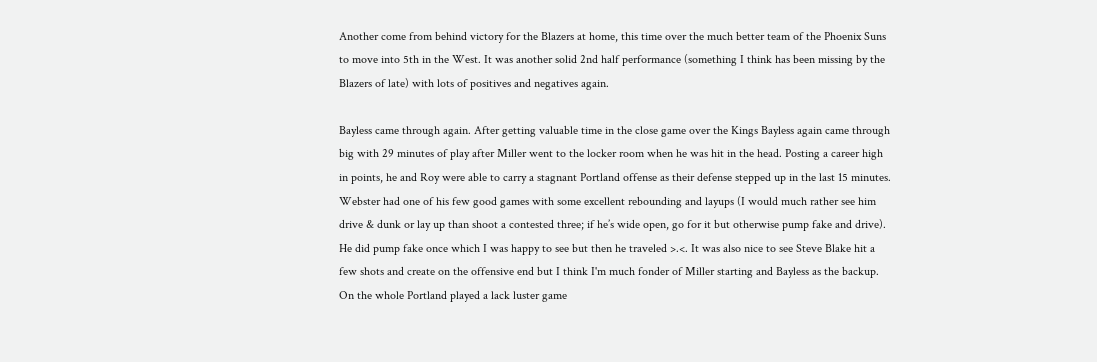Another come from behind victory for the Blazers at home, this time over the much better team of the Phoenix Suns to move into 5th in the West. It was another solid 2nd half performance (something I think has been missing by the Blazers of late) with lots of positives and negatives again.

Bayless came through again. After getting valuable time in the close game over the Kings Bayless again came through big with 29 minutes of play after Miller went to the locker room when he was hit in the head. Posting a career high in points, he and Roy were able to carry a stagnant Portland offense as their defense stepped up in the last 15 minutes. Webster had one of his few good games with some excellent rebounding and layups (I would much rather see him drive & dunk or lay up than shoot a contested three; if he’s wide open, go for it but otherwise pump fake and drive). He did pump fake once which I was happy to see but then he traveled >.<. It was also nice to see Steve Blake hit a few shots and create on the offensive end but I think I'm much fonder of Miller starting and Bayless as the backup. On the whole Portland played a lack luster game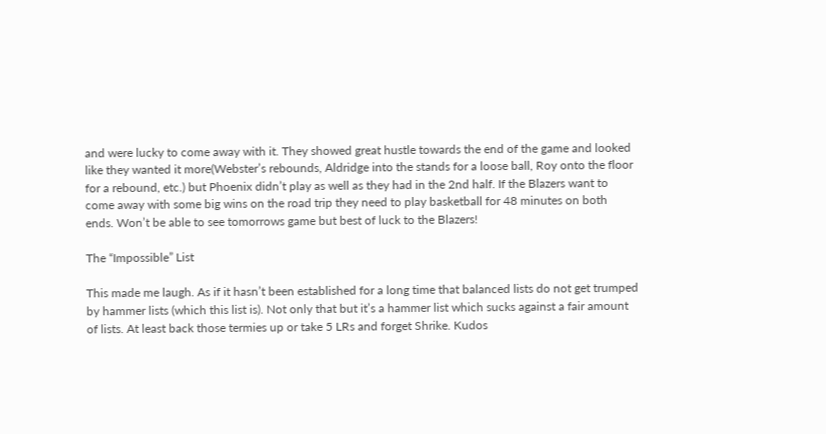and were lucky to come away with it. They showed great hustle towards the end of the game and looked like they wanted it more(Webster’s rebounds, Aldridge into the stands for a loose ball, Roy onto the floor for a rebound, etc.) but Phoenix didn’t play as well as they had in the 2nd half. If the Blazers want to come away with some big wins on the road trip they need to play basketball for 48 minutes on both ends. Won’t be able to see tomorrows game but best of luck to the Blazers!

The “Impossible” List

This made me laugh. As if it hasn’t been established for a long time that balanced lists do not get trumped by hammer lists (which this list is). Not only that but it’s a hammer list which sucks against a fair amount of lists. At least back those termies up or take 5 LRs and forget Shrike. Kudos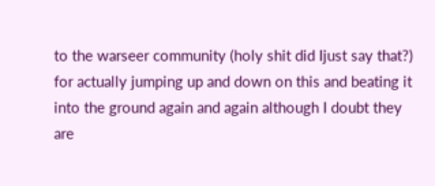to the warseer community (holy shit did Ijust say that?) for actually jumping up and down on this and beating it into the ground again and again although I doubt they are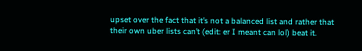upset over the fact that it’s not a balanced list and rather that their own uber lists can’t (edit: er I meant can lol) beat it.